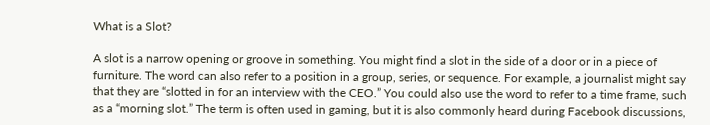What is a Slot?

A slot is a narrow opening or groove in something. You might find a slot in the side of a door or in a piece of furniture. The word can also refer to a position in a group, series, or sequence. For example, a journalist might say that they are “slotted in for an interview with the CEO.” You could also use the word to refer to a time frame, such as a “morning slot.” The term is often used in gaming, but it is also commonly heard during Facebook discussions,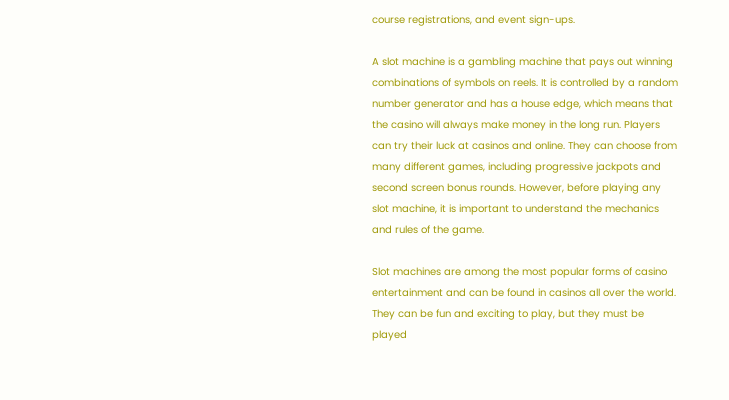course registrations, and event sign-ups.

A slot machine is a gambling machine that pays out winning combinations of symbols on reels. It is controlled by a random number generator and has a house edge, which means that the casino will always make money in the long run. Players can try their luck at casinos and online. They can choose from many different games, including progressive jackpots and second screen bonus rounds. However, before playing any slot machine, it is important to understand the mechanics and rules of the game.

Slot machines are among the most popular forms of casino entertainment and can be found in casinos all over the world. They can be fun and exciting to play, but they must be played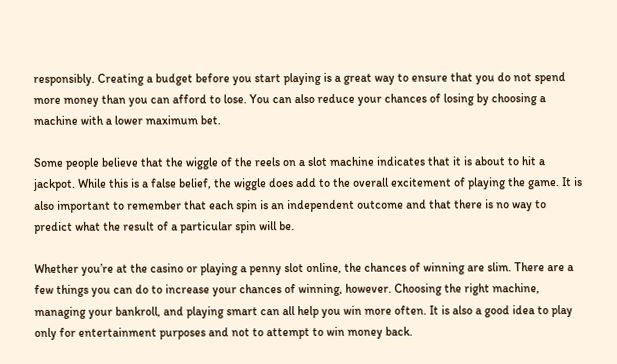responsibly. Creating a budget before you start playing is a great way to ensure that you do not spend more money than you can afford to lose. You can also reduce your chances of losing by choosing a machine with a lower maximum bet.

Some people believe that the wiggle of the reels on a slot machine indicates that it is about to hit a jackpot. While this is a false belief, the wiggle does add to the overall excitement of playing the game. It is also important to remember that each spin is an independent outcome and that there is no way to predict what the result of a particular spin will be.

Whether you’re at the casino or playing a penny slot online, the chances of winning are slim. There are a few things you can do to increase your chances of winning, however. Choosing the right machine, managing your bankroll, and playing smart can all help you win more often. It is also a good idea to play only for entertainment purposes and not to attempt to win money back.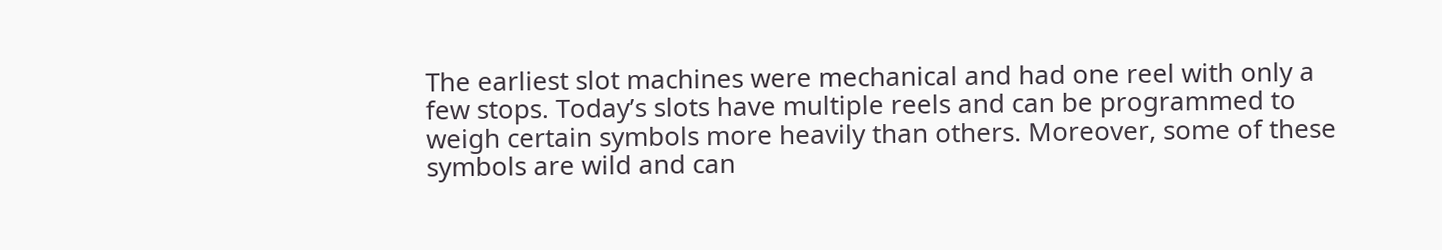The earliest slot machines were mechanical and had one reel with only a few stops. Today’s slots have multiple reels and can be programmed to weigh certain symbols more heavily than others. Moreover, some of these symbols are wild and can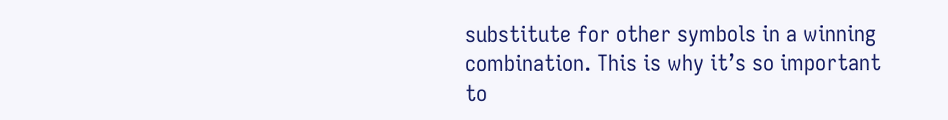substitute for other symbols in a winning combination. This is why it’s so important to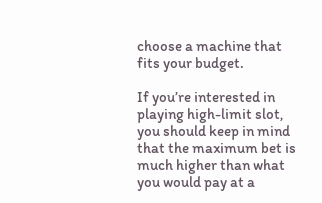choose a machine that fits your budget.

If you’re interested in playing high-limit slot, you should keep in mind that the maximum bet is much higher than what you would pay at a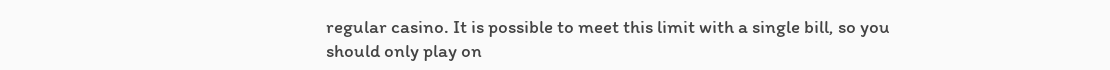regular casino. It is possible to meet this limit with a single bill, so you should only play on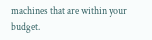machines that are within your budget.